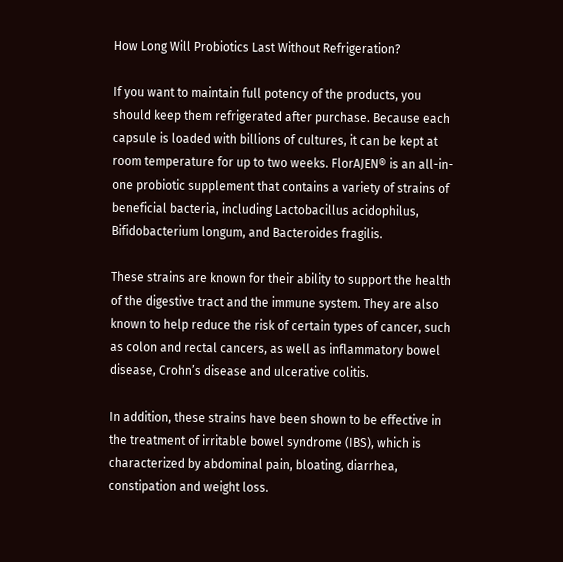How Long Will Probiotics Last Without Refrigeration?

If you want to maintain full potency of the products, you should keep them refrigerated after purchase. Because each capsule is loaded with billions of cultures, it can be kept at room temperature for up to two weeks. FlorAJEN® is an all-in-one probiotic supplement that contains a variety of strains of beneficial bacteria, including Lactobacillus acidophilus, Bifidobacterium longum, and Bacteroides fragilis.

These strains are known for their ability to support the health of the digestive tract and the immune system. They are also known to help reduce the risk of certain types of cancer, such as colon and rectal cancers, as well as inflammatory bowel disease, Crohn’s disease and ulcerative colitis.

In addition, these strains have been shown to be effective in the treatment of irritable bowel syndrome (IBS), which is characterized by abdominal pain, bloating, diarrhea, constipation and weight loss.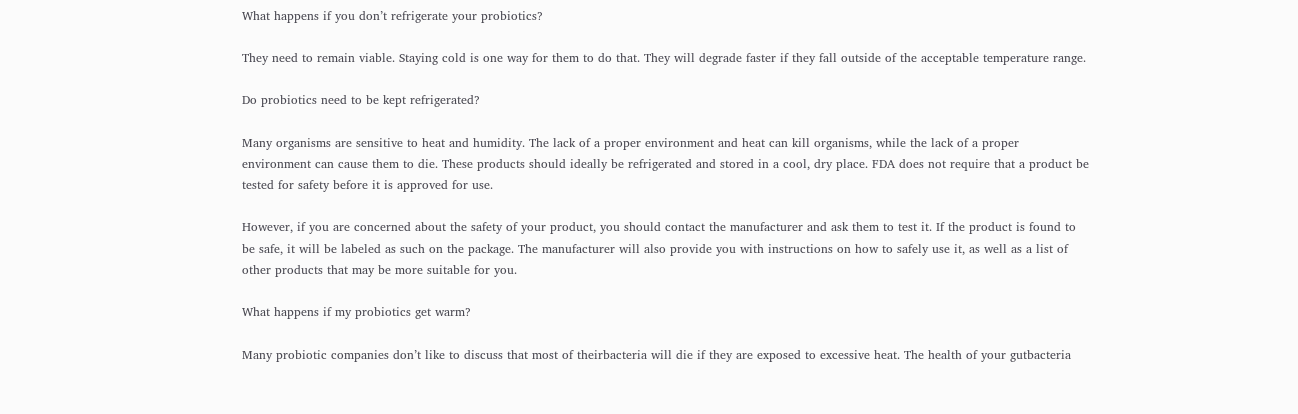What happens if you don’t refrigerate your probiotics?

They need to remain viable. Staying cold is one way for them to do that. They will degrade faster if they fall outside of the acceptable temperature range.

Do probiotics need to be kept refrigerated?

Many organisms are sensitive to heat and humidity. The lack of a proper environment and heat can kill organisms, while the lack of a proper environment can cause them to die. These products should ideally be refrigerated and stored in a cool, dry place. FDA does not require that a product be tested for safety before it is approved for use.

However, if you are concerned about the safety of your product, you should contact the manufacturer and ask them to test it. If the product is found to be safe, it will be labeled as such on the package. The manufacturer will also provide you with instructions on how to safely use it, as well as a list of other products that may be more suitable for you.

What happens if my probiotics get warm?

Many probiotic companies don’t like to discuss that most of theirbacteria will die if they are exposed to excessive heat. The health of your gutbacteria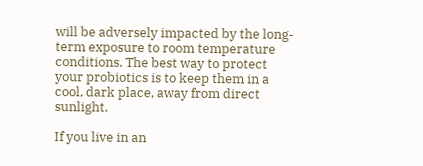will be adversely impacted by the long-term exposure to room temperature conditions. The best way to protect your probiotics is to keep them in a cool, dark place, away from direct sunlight.

If you live in an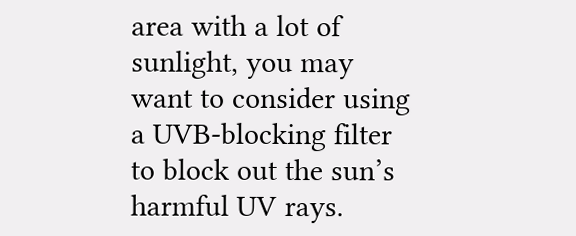area with a lot of sunlight, you may want to consider using a UVB-blocking filter to block out the sun’s harmful UV rays.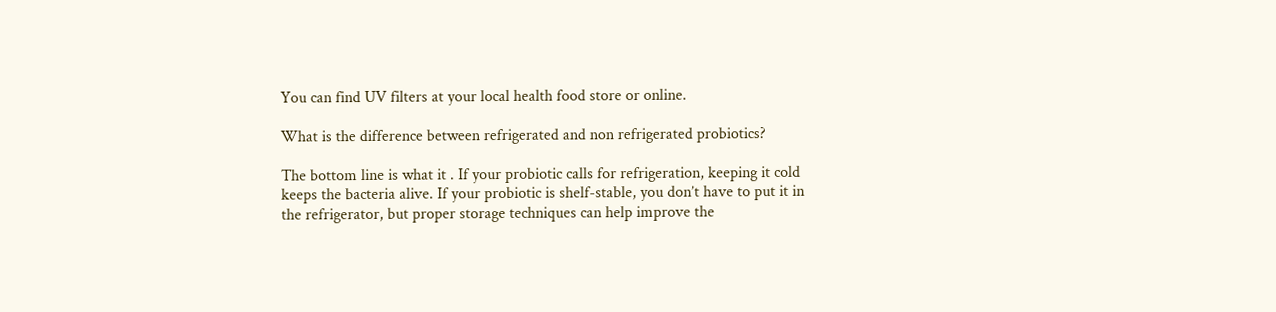You can find UV filters at your local health food store or online.

What is the difference between refrigerated and non refrigerated probiotics?

The bottom line is what it . If your probiotic calls for refrigeration, keeping it cold keeps the bacteria alive. If your probiotic is shelf-stable, you don’t have to put it in the refrigerator, but proper storage techniques can help improve the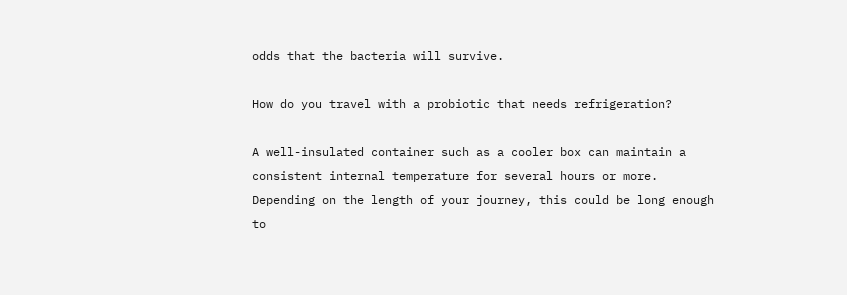odds that the bacteria will survive.

How do you travel with a probiotic that needs refrigeration?

A well-insulated container such as a cooler box can maintain a consistent internal temperature for several hours or more. Depending on the length of your journey, this could be long enough to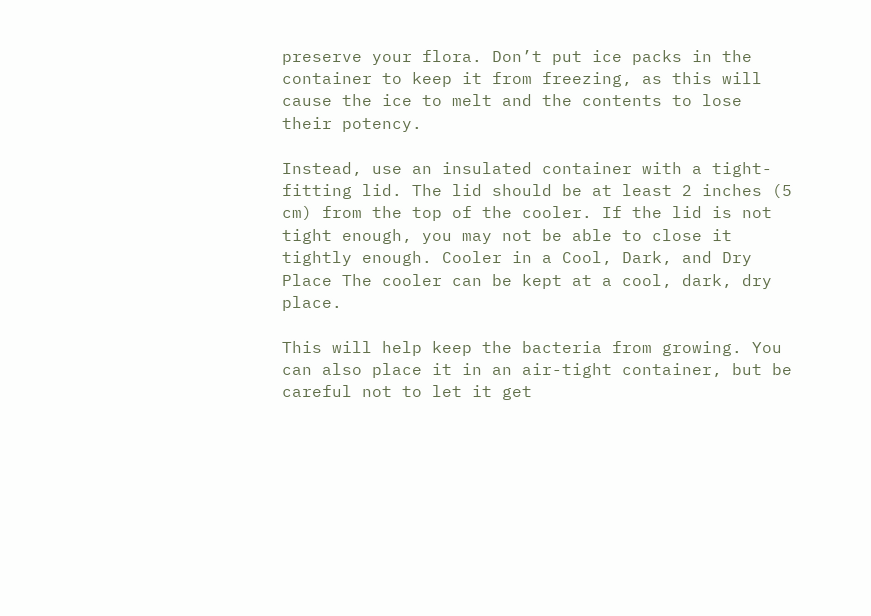preserve your flora. Don’t put ice packs in the container to keep it from freezing, as this will cause the ice to melt and the contents to lose their potency.

Instead, use an insulated container with a tight-fitting lid. The lid should be at least 2 inches (5 cm) from the top of the cooler. If the lid is not tight enough, you may not be able to close it tightly enough. Cooler in a Cool, Dark, and Dry Place The cooler can be kept at a cool, dark, dry place.

This will help keep the bacteria from growing. You can also place it in an air-tight container, but be careful not to let it get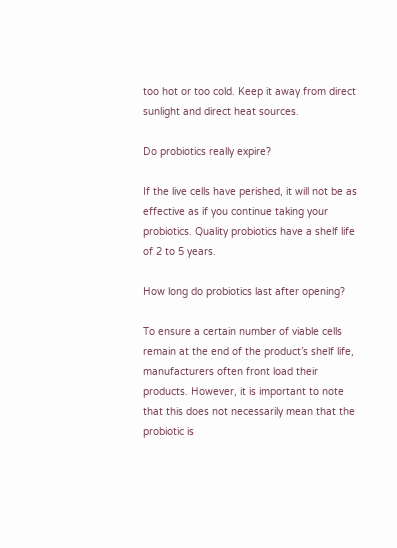too hot or too cold. Keep it away from direct sunlight and direct heat sources.

Do probiotics really expire?

If the live cells have perished, it will not be as effective as if you continue taking your probiotics. Quality probiotics have a shelf life of 2 to 5 years.

How long do probiotics last after opening?

To ensure a certain number of viable cells remain at the end of the product’s shelf life, manufacturers often front load their products. However, it is important to note that this does not necessarily mean that the probiotic is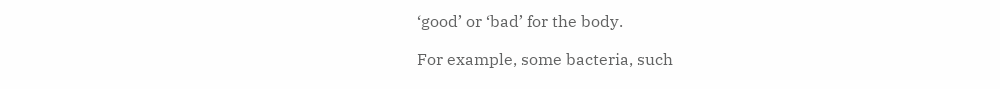‘good’ or ‘bad’ for the body.

For example, some bacteria, such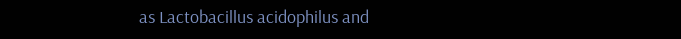as Lactobacillus acidophilus and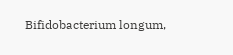Bifidobacterium longum,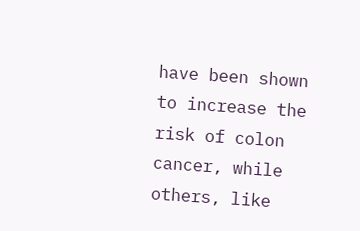have been shown to increase the risk of colon cancer, while others, like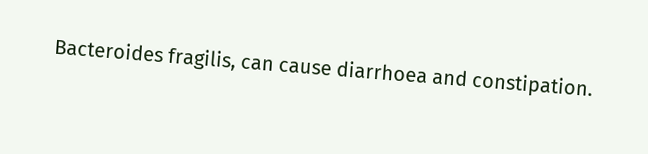Bacteroides fragilis, can cause diarrhoea and constipation.